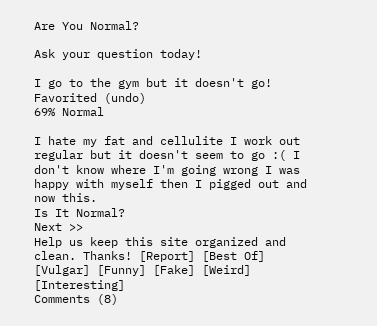Are You Normal?

Ask your question today!

I go to the gym but it doesn't go!
Favorited (undo)
69% Normal

I hate my fat and cellulite I work out regular but it doesn't seem to go :( I don't know where I'm going wrong I was happy with myself then I pigged out and now this.
Is It Normal?
Next >>
Help us keep this site organized and clean. Thanks! [Report] [Best Of] [Vulgar] [Funny] [Fake] [Weird] [Interesting]
Comments (8)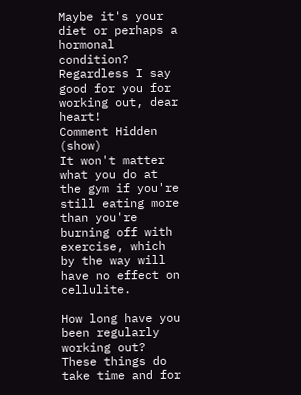Maybe it's your diet or perhaps a hormonal condition? Regardless I say good for you for working out, dear heart!
Comment Hidden (show)
It won't matter what you do at the gym if you're still eating more than you're burning off with exercise, which by the way will have no effect on cellulite.

How long have you been regularly working out? These things do take time and for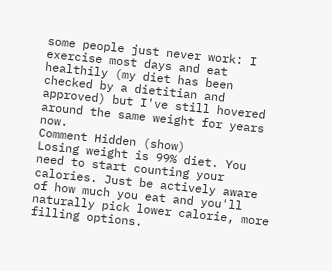some people just never work: I exercise most days and eat healthily (my diet has been checked by a dietitian and approved) but I've still hovered around the same weight for years now.
Comment Hidden (show)
Losing weight is 99% diet. You need to start counting your calories. Just be actively aware of how much you eat and you'll naturally pick lower calorie, more filling options.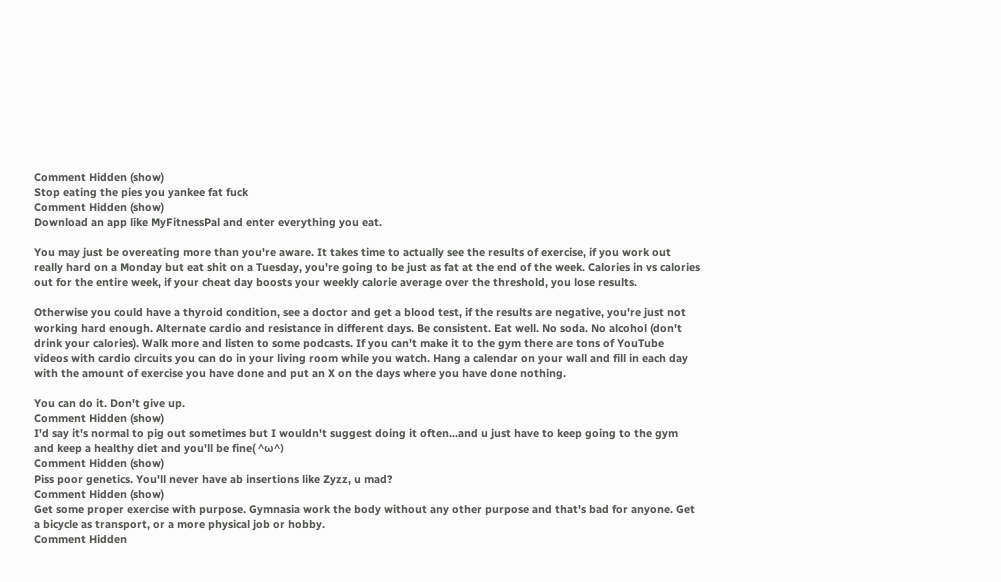Comment Hidden (show)
Stop eating the pies you yankee fat fuck
Comment Hidden (show)
Download an app like MyFitnessPal and enter everything you eat.

You may just be overeating more than you're aware. It takes time to actually see the results of exercise, if you work out really hard on a Monday but eat shit on a Tuesday, you're going to be just as fat at the end of the week. Calories in vs calories out for the entire week, if your cheat day boosts your weekly calorie average over the threshold, you lose results.

Otherwise you could have a thyroid condition, see a doctor and get a blood test, if the results are negative, you're just not working hard enough. Alternate cardio and resistance in different days. Be consistent. Eat well. No soda. No alcohol (don't drink your calories). Walk more and listen to some podcasts. If you can't make it to the gym there are tons of YouTube videos with cardio circuits you can do in your living room while you watch. Hang a calendar on your wall and fill in each day with the amount of exercise you have done and put an X on the days where you have done nothing.

You can do it. Don't give up.
Comment Hidden (show)
I'd say it's normal to pig out sometimes but I wouldn't suggest doing it often...and u just have to keep going to the gym and keep a healthy diet and you'll be fine( ^ω^)
Comment Hidden (show)
Piss poor genetics. You'll never have ab insertions like Zyzz, u mad?
Comment Hidden (show)
Get some proper exercise with purpose. Gymnasia work the body without any other purpose and that's bad for anyone. Get a bicycle as transport, or a more physical job or hobby.
Comment Hidden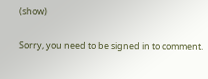(show)

Sorry, you need to be signed in to comment.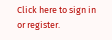Click here to sign in or register.